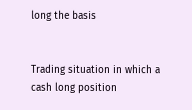long the basis


Trading situation in which a cash long position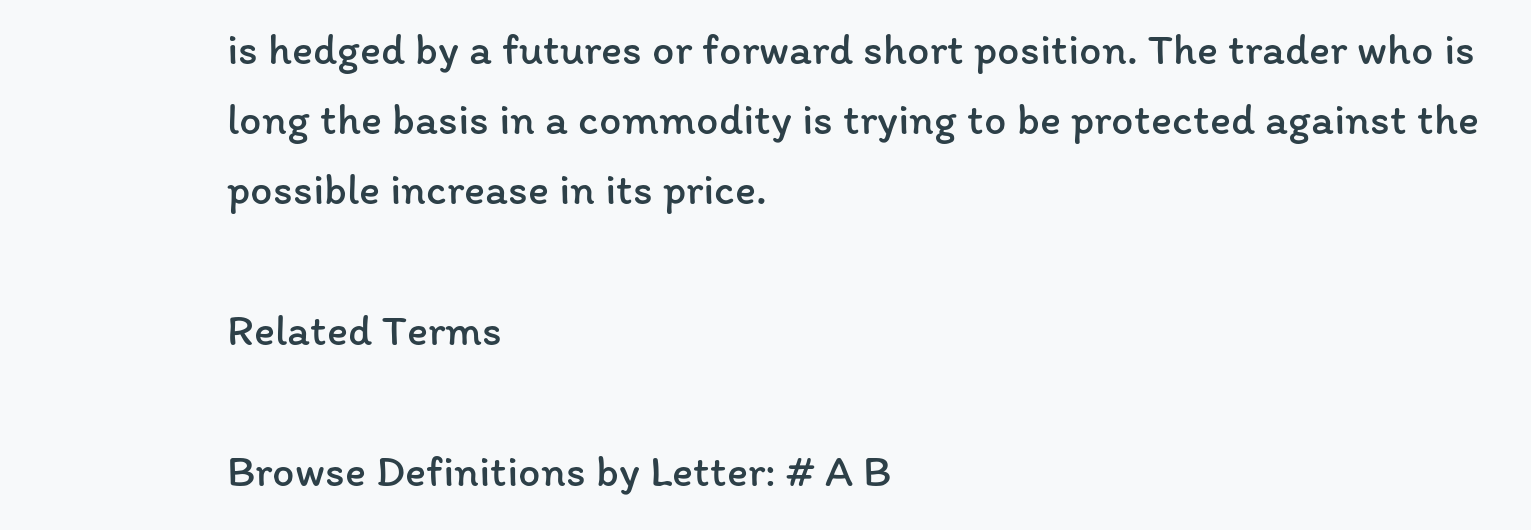is hedged by a futures or forward short position. The trader who is long the basis in a commodity is trying to be protected against the possible increase in its price.

Related Terms

Browse Definitions by Letter: # A B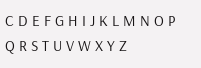C D E F G H I J K L M N O P Q R S T U V W X Y Z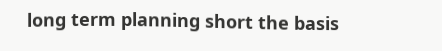long term planning short the basis